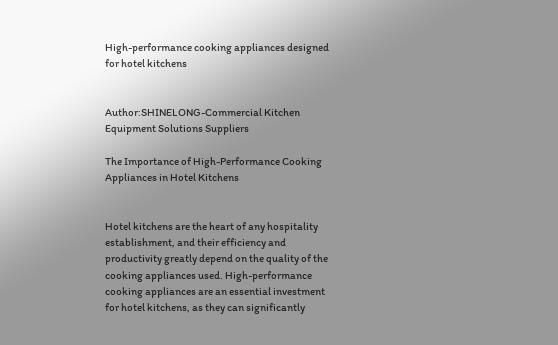High-performance cooking appliances designed for hotel kitchens


Author:SHINELONG-Commercial Kitchen Equipment Solutions Suppliers

The Importance of High-Performance Cooking Appliances in Hotel Kitchens


Hotel kitchens are the heart of any hospitality establishment, and their efficiency and productivity greatly depend on the quality of the cooking appliances used. High-performance cooking appliances are an essential investment for hotel kitchens, as they can significantly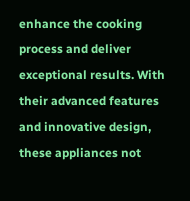enhance the cooking process and deliver exceptional results. With their advanced features and innovative design, these appliances not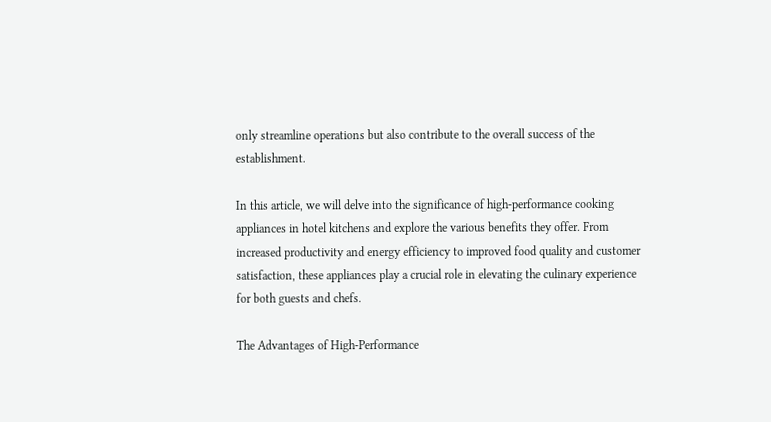only streamline operations but also contribute to the overall success of the establishment.

In this article, we will delve into the significance of high-performance cooking appliances in hotel kitchens and explore the various benefits they offer. From increased productivity and energy efficiency to improved food quality and customer satisfaction, these appliances play a crucial role in elevating the culinary experience for both guests and chefs.

The Advantages of High-Performance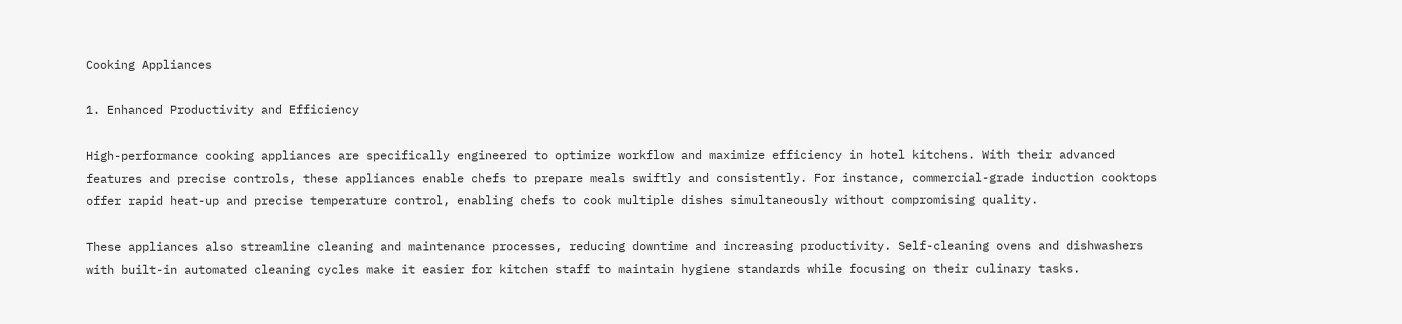Cooking Appliances

1. Enhanced Productivity and Efficiency

High-performance cooking appliances are specifically engineered to optimize workflow and maximize efficiency in hotel kitchens. With their advanced features and precise controls, these appliances enable chefs to prepare meals swiftly and consistently. For instance, commercial-grade induction cooktops offer rapid heat-up and precise temperature control, enabling chefs to cook multiple dishes simultaneously without compromising quality.

These appliances also streamline cleaning and maintenance processes, reducing downtime and increasing productivity. Self-cleaning ovens and dishwashers with built-in automated cleaning cycles make it easier for kitchen staff to maintain hygiene standards while focusing on their culinary tasks.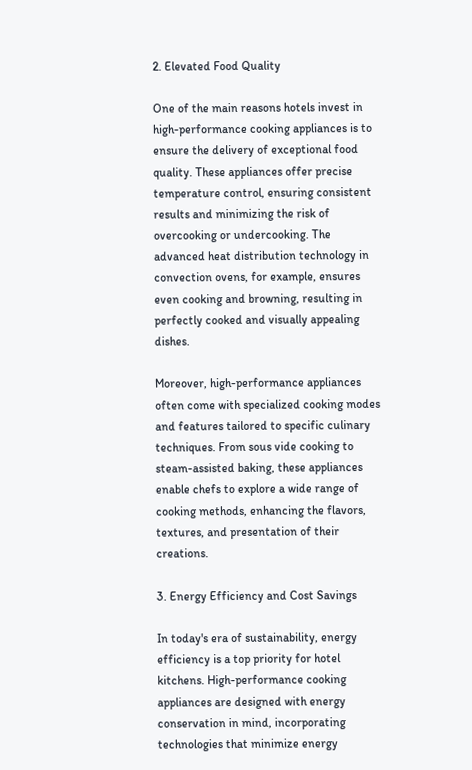2. Elevated Food Quality

One of the main reasons hotels invest in high-performance cooking appliances is to ensure the delivery of exceptional food quality. These appliances offer precise temperature control, ensuring consistent results and minimizing the risk of overcooking or undercooking. The advanced heat distribution technology in convection ovens, for example, ensures even cooking and browning, resulting in perfectly cooked and visually appealing dishes.

Moreover, high-performance appliances often come with specialized cooking modes and features tailored to specific culinary techniques. From sous vide cooking to steam-assisted baking, these appliances enable chefs to explore a wide range of cooking methods, enhancing the flavors, textures, and presentation of their creations.

3. Energy Efficiency and Cost Savings

In today's era of sustainability, energy efficiency is a top priority for hotel kitchens. High-performance cooking appliances are designed with energy conservation in mind, incorporating technologies that minimize energy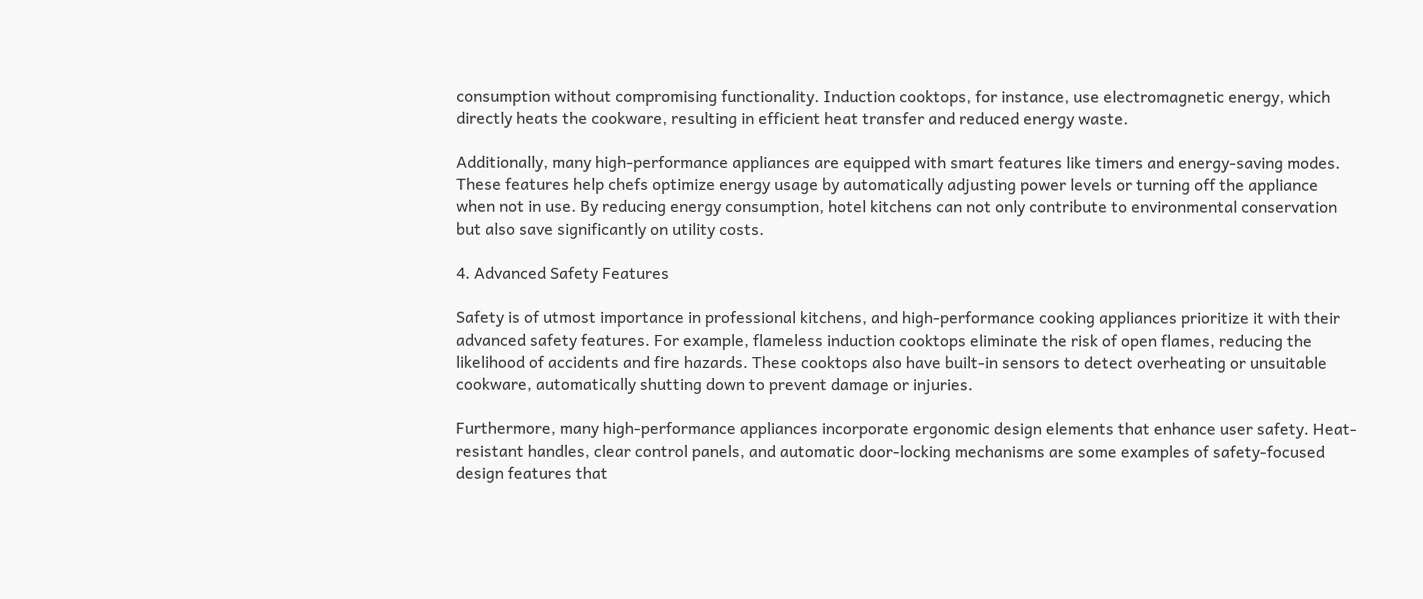consumption without compromising functionality. Induction cooktops, for instance, use electromagnetic energy, which directly heats the cookware, resulting in efficient heat transfer and reduced energy waste.

Additionally, many high-performance appliances are equipped with smart features like timers and energy-saving modes. These features help chefs optimize energy usage by automatically adjusting power levels or turning off the appliance when not in use. By reducing energy consumption, hotel kitchens can not only contribute to environmental conservation but also save significantly on utility costs.

4. Advanced Safety Features

Safety is of utmost importance in professional kitchens, and high-performance cooking appliances prioritize it with their advanced safety features. For example, flameless induction cooktops eliminate the risk of open flames, reducing the likelihood of accidents and fire hazards. These cooktops also have built-in sensors to detect overheating or unsuitable cookware, automatically shutting down to prevent damage or injuries.

Furthermore, many high-performance appliances incorporate ergonomic design elements that enhance user safety. Heat-resistant handles, clear control panels, and automatic door-locking mechanisms are some examples of safety-focused design features that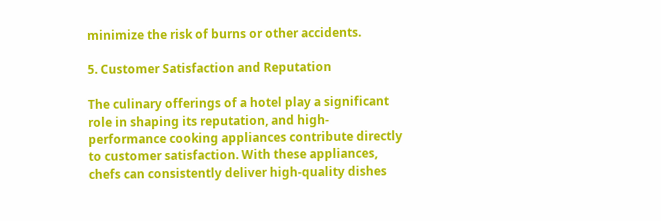minimize the risk of burns or other accidents.

5. Customer Satisfaction and Reputation

The culinary offerings of a hotel play a significant role in shaping its reputation, and high-performance cooking appliances contribute directly to customer satisfaction. With these appliances, chefs can consistently deliver high-quality dishes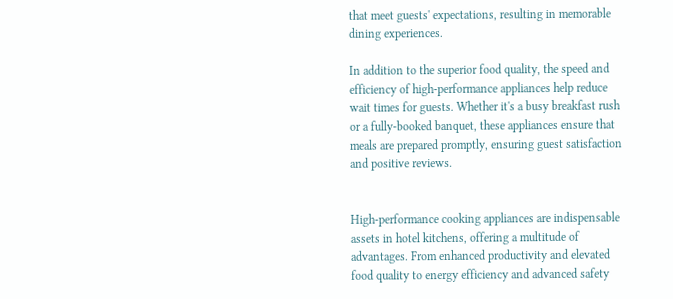that meet guests' expectations, resulting in memorable dining experiences.

In addition to the superior food quality, the speed and efficiency of high-performance appliances help reduce wait times for guests. Whether it's a busy breakfast rush or a fully-booked banquet, these appliances ensure that meals are prepared promptly, ensuring guest satisfaction and positive reviews.


High-performance cooking appliances are indispensable assets in hotel kitchens, offering a multitude of advantages. From enhanced productivity and elevated food quality to energy efficiency and advanced safety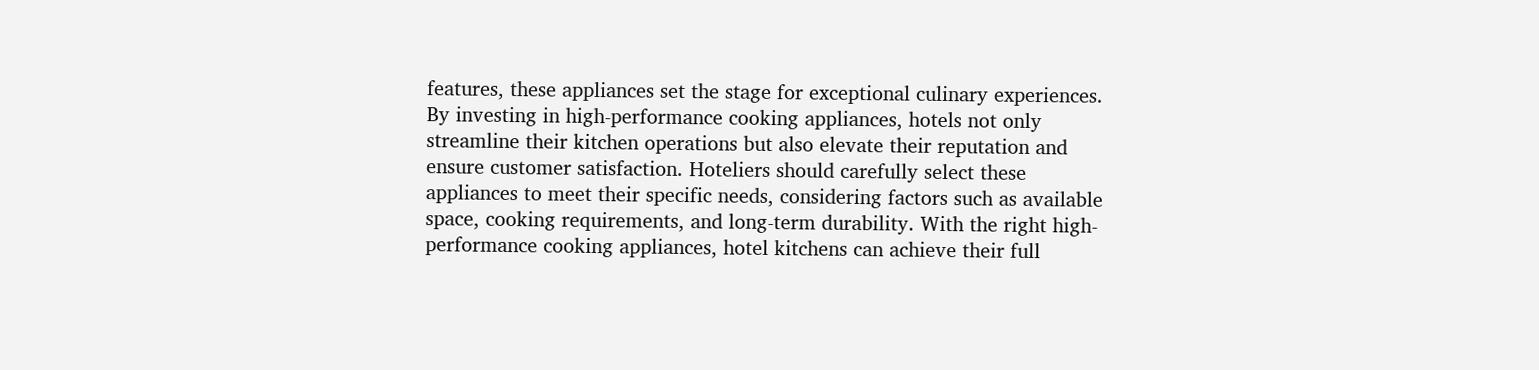features, these appliances set the stage for exceptional culinary experiences. By investing in high-performance cooking appliances, hotels not only streamline their kitchen operations but also elevate their reputation and ensure customer satisfaction. Hoteliers should carefully select these appliances to meet their specific needs, considering factors such as available space, cooking requirements, and long-term durability. With the right high-performance cooking appliances, hotel kitchens can achieve their full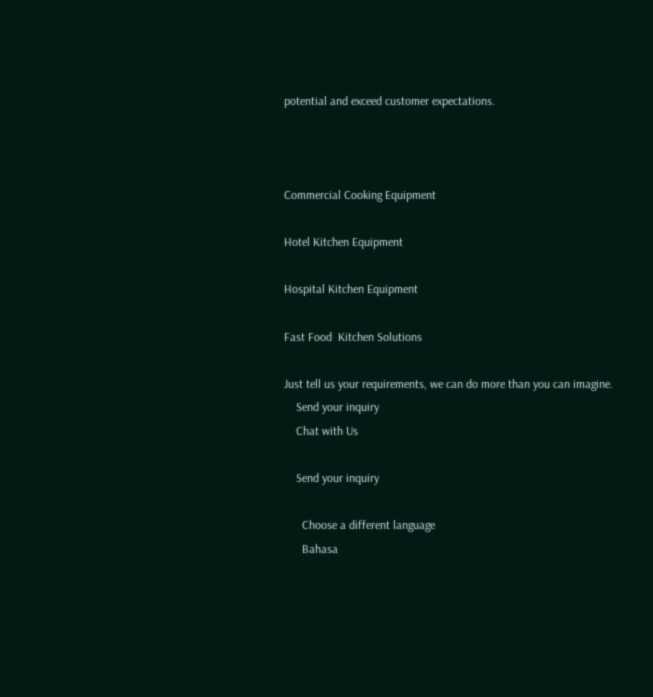potential and exceed customer expectations.



Commercial Cooking Equipment

Hotel Kitchen Equipment

Hospital Kitchen Equipment

Fast Food  Kitchen Solutions

Just tell us your requirements, we can do more than you can imagine.
    Send your inquiry
    Chat with Us

    Send your inquiry

      Choose a different language
      Bahasa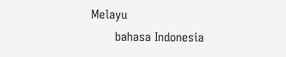Melayu
      bahasa Indonesia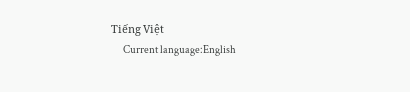Tiếng Việt
      Current language:English